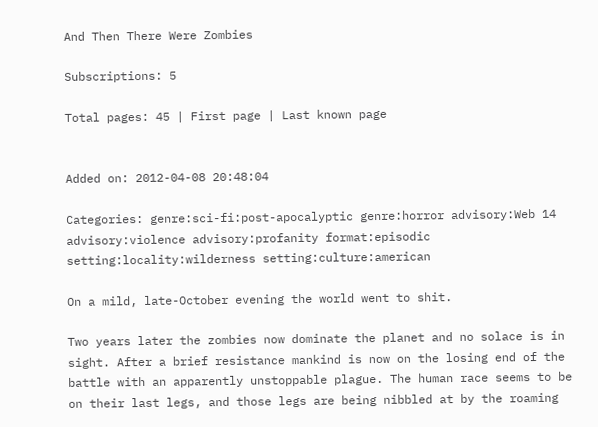And Then There Were Zombies

Subscriptions: 5

Total pages: 45 | First page | Last known page


Added on: 2012-04-08 20:48:04

Categories: genre:sci-fi:post-apocalyptic genre:horror advisory:Web 14 advisory:violence advisory:profanity format:episodic setting:locality:wilderness setting:culture:american

On a mild, late-October evening the world went to shit.

Two years later the zombies now dominate the planet and no solace is in sight. After a brief resistance mankind is now on the losing end of the battle with an apparently unstoppable plague. The human race seems to be on their last legs, and those legs are being nibbled at by the roaming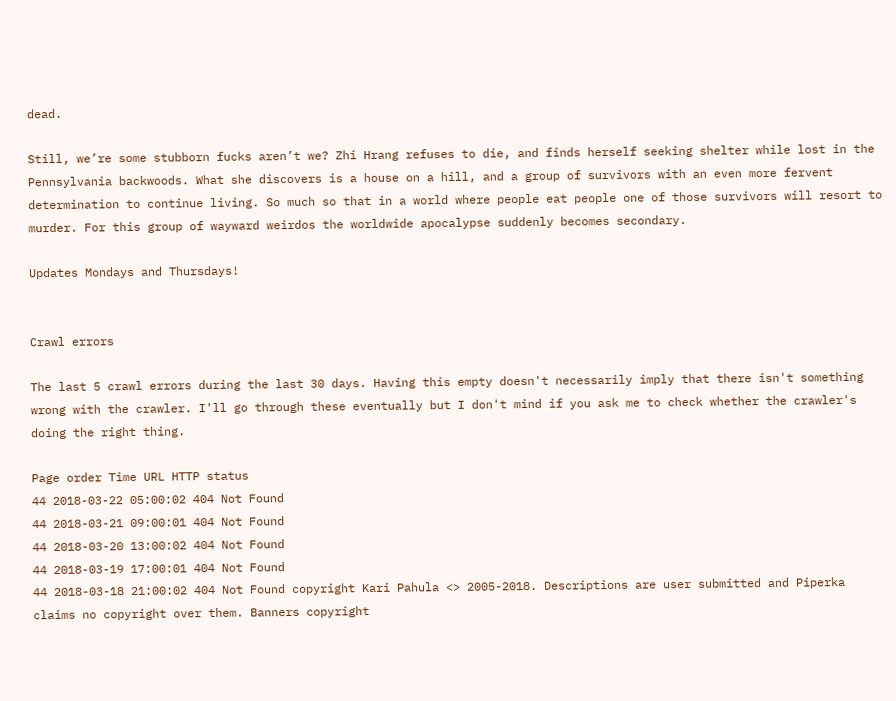dead.

Still, we’re some stubborn fucks aren’t we? Zhi Hrang refuses to die, and finds herself seeking shelter while lost in the Pennsylvania backwoods. What she discovers is a house on a hill, and a group of survivors with an even more fervent determination to continue living. So much so that in a world where people eat people one of those survivors will resort to murder. For this group of wayward weirdos the worldwide apocalypse suddenly becomes secondary.

Updates Mondays and Thursdays!


Crawl errors

The last 5 crawl errors during the last 30 days. Having this empty doesn't necessarily imply that there isn't something wrong with the crawler. I'll go through these eventually but I don't mind if you ask me to check whether the crawler's doing the right thing.

Page order Time URL HTTP status
44 2018-03-22 05:00:02 404 Not Found
44 2018-03-21 09:00:01 404 Not Found
44 2018-03-20 13:00:02 404 Not Found
44 2018-03-19 17:00:01 404 Not Found
44 2018-03-18 21:00:02 404 Not Found copyright Kari Pahula <> 2005-2018. Descriptions are user submitted and Piperka claims no copyright over them. Banners copyright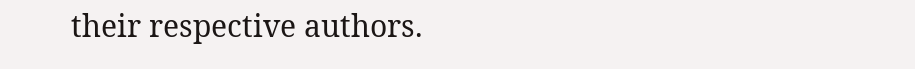their respective authors.